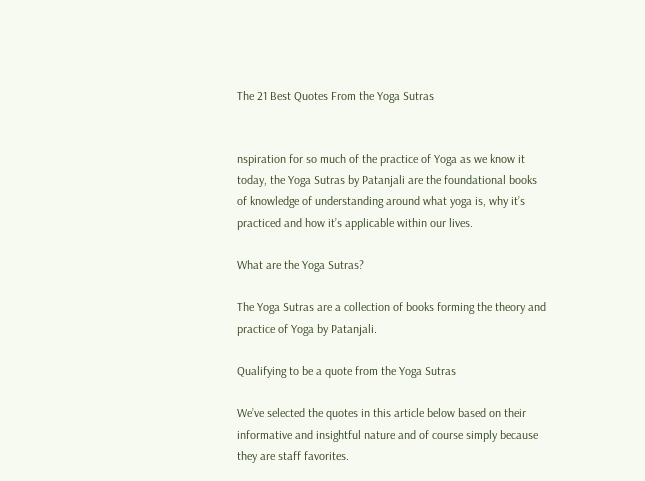The 21 Best Quotes From the Yoga Sutras


nspiration for so much of the practice of Yoga as we know it today, the Yoga Sutras by Patanjali are the foundational books of knowledge of understanding around what yoga is, why it’s practiced and how it’s applicable within our lives.

What are the Yoga Sutras?

The Yoga Sutras are a collection of books forming the theory and practice of Yoga by Patanjali.

Qualifying to be a quote from the Yoga Sutras

We’ve selected the quotes in this article below based on their informative and insightful nature and of course simply because they are staff favorites.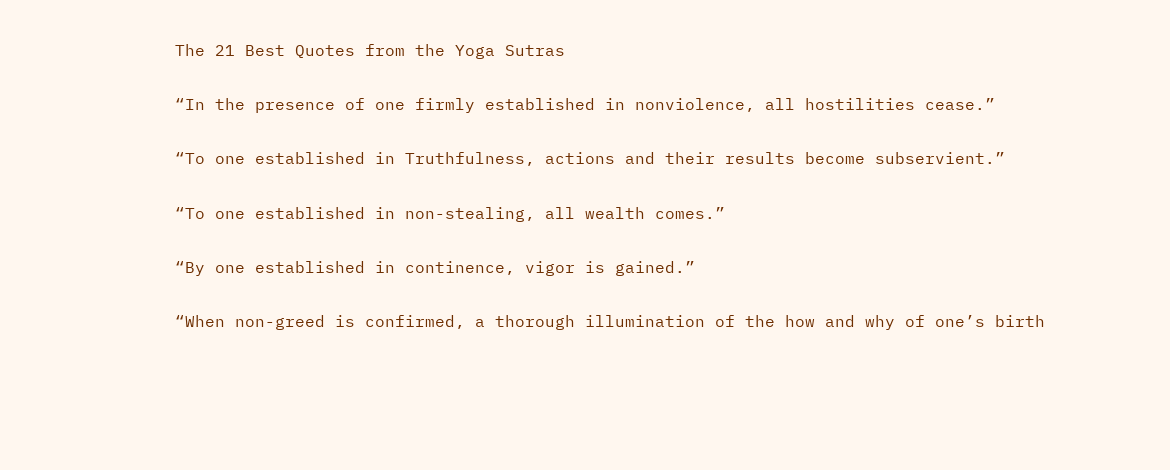The 21 Best Quotes from the Yoga Sutras

“In the presence of one firmly established in nonviolence, all hostilities cease.”

“To one established in Truthfulness, actions and their results become subservient.”

“To one established in non-stealing, all wealth comes.”

“By one established in continence, vigor is gained.”

“When non-greed is confirmed, a thorough illumination of the how and why of one’s birth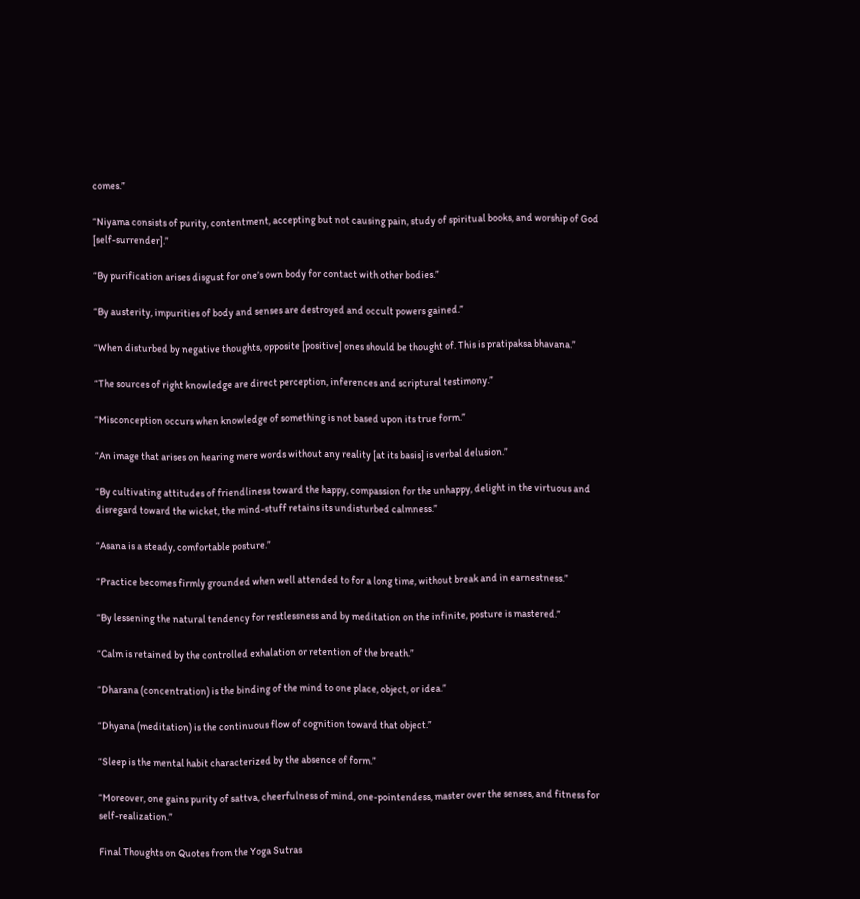comes.”

“Niyama consists of purity, contentment, accepting but not causing pain, study of spiritual books, and worship of God [self-surrender].”

“By purification arises disgust for one’s own body for contact with other bodies.”

“By austerity, impurities of body and senses are destroyed and occult powers gained.”

“When disturbed by negative thoughts, opposite [positive] ones should be thought of. This is pratipaksa bhavana.”

“The sources of right knowledge are direct perception, inferences and scriptural testimony.”

“Misconception occurs when knowledge of something is not based upon its true form.”

“An image that arises on hearing mere words without any reality [at its basis] is verbal delusion.”

“By cultivating attitudes of friendliness toward the happy, compassion for the unhappy, delight in the virtuous and disregard toward the wicket, the mind-stuff retains its undisturbed calmness.”

“Asana is a steady, comfortable posture.”

“Practice becomes firmly grounded when well attended to for a long time, without break and in earnestness.”

“By lessening the natural tendency for restlessness and by meditation on the infinite, posture is mastered.”

“Calm is retained by the controlled exhalation or retention of the breath.”

“Dharana (concentration) is the binding of the mind to one place, object, or idea.”

“Dhyana (meditation) is the continuous flow of cognition toward that object.”

“Sleep is the mental habit characterized by the absence of form.”

“Moreover, one gains purity of sattva, cheerfulness of mind, one-pointendess, master over the senses, and fitness for self-realization.”

Final Thoughts on Quotes from the Yoga Sutras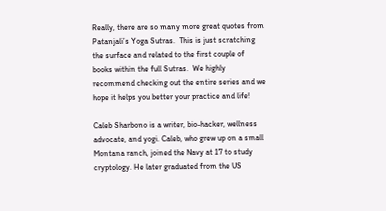Really, there are so many more great quotes from Patanjali’s Yoga Sutras.  This is just scratching the surface and related to the first couple of books within the full Sutras.  We highly recommend checking out the entire series and we hope it helps you better your practice and life!

Caleb Sharbono is a writer, bio-hacker, wellness advocate, and yogi. Caleb, who grew up on a small Montana ranch, joined the Navy at 17 to study cryptology. He later graduated from the US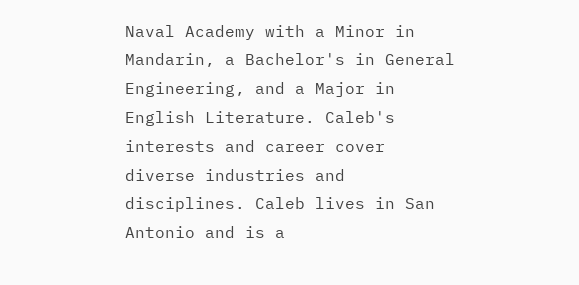Naval Academy with a Minor in Mandarin, a Bachelor's in General Engineering, and a Major in English Literature. Caleb's interests and career cover diverse industries and disciplines. Caleb lives in San Antonio and is a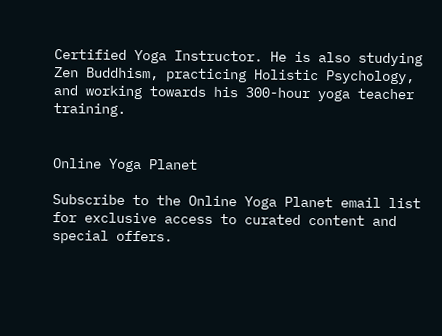Certified Yoga Instructor. He is also studying Zen Buddhism, practicing Holistic Psychology, and working towards his 300-hour yoga teacher training.


Online Yoga Planet

Subscribe to the Online Yoga Planet email list for exclusive access to curated content and special offers.